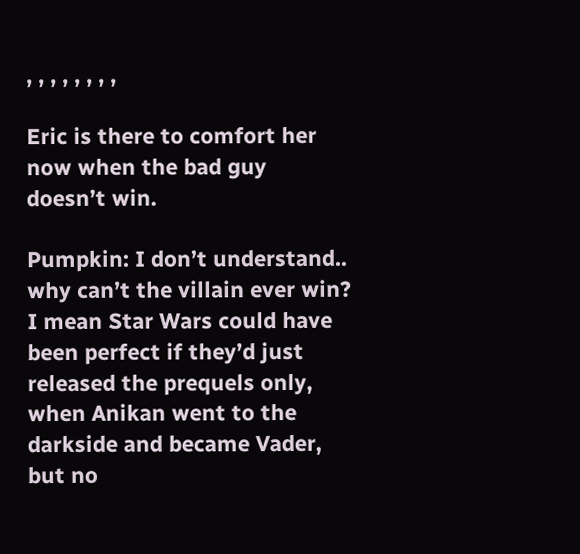, , , , , , , ,

Eric is there to comfort her now when the bad guy doesn’t win.

Pumpkin: I don’t understand.. why can’t the villain ever win? I mean Star Wars could have been perfect if they’d just released the prequels only, when Anikan went to the darkside and became Vader, but no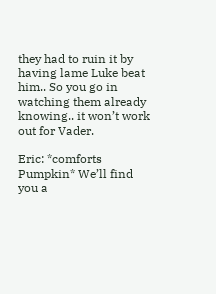they had to ruin it by having lame Luke beat him.. So you go in watching them already knowing.. it won’t work out for Vader.

Eric: *comforts Pumpkin* We’ll find you a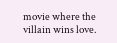movie where the villain wins love.